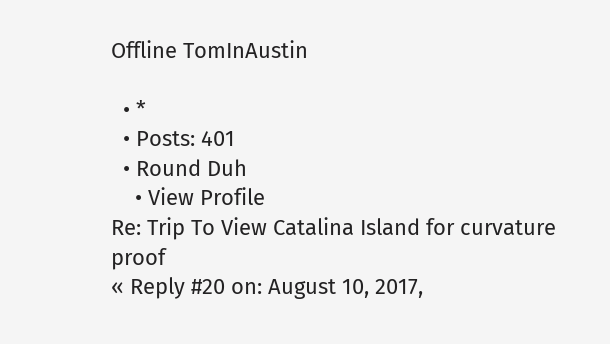Offline TomInAustin

  • *
  • Posts: 401
  • Round Duh
    • View Profile
Re: Trip To View Catalina Island for curvature proof
« Reply #20 on: August 10, 2017,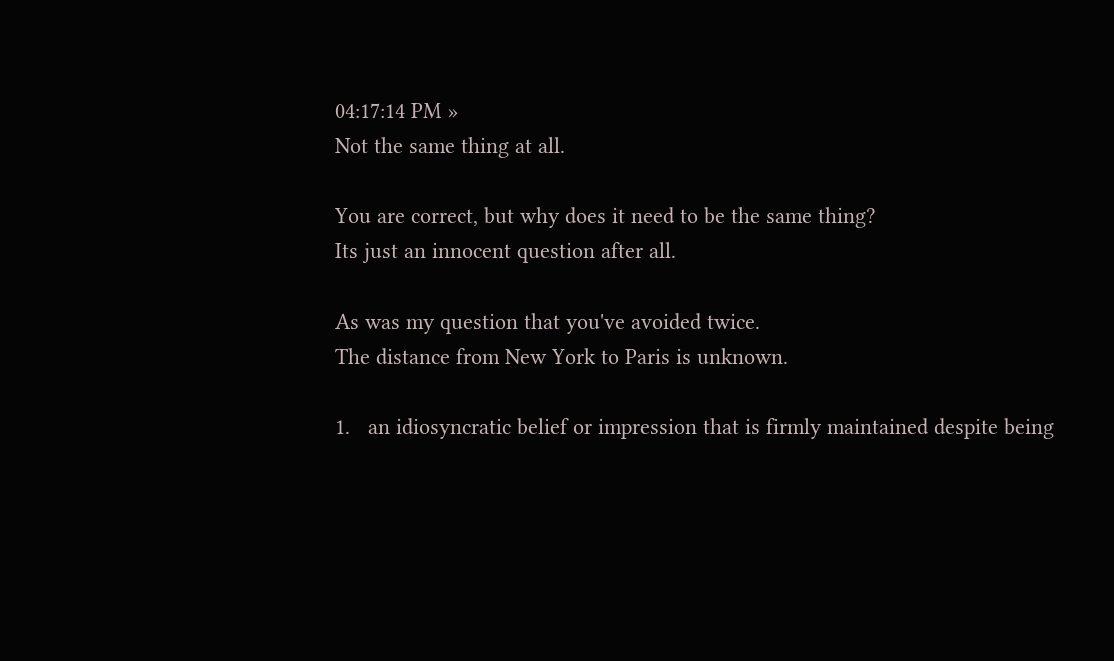04:17:14 PM »
Not the same thing at all.

You are correct, but why does it need to be the same thing?
Its just an innocent question after all.

As was my question that you've avoided twice.
The distance from New York to Paris is unknown.

1.   an idiosyncratic belief or impression that is firmly maintained despite being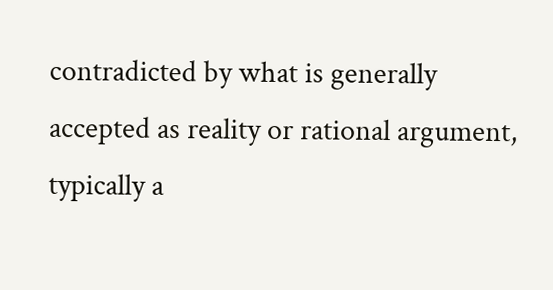contradicted by what is generally accepted as reality or rational argument, typically a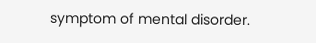symptom of mental disorder.